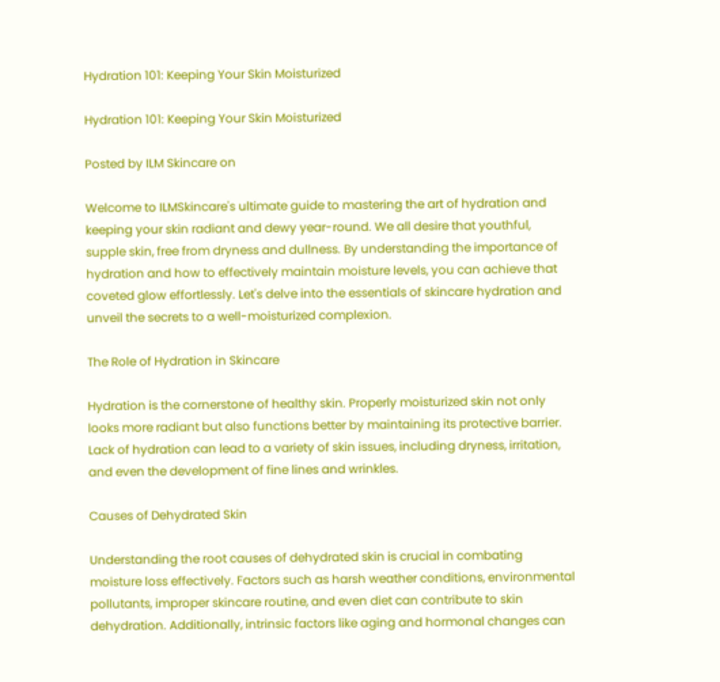Hydration 101: Keeping Your Skin Moisturized

Hydration 101: Keeping Your Skin Moisturized

Posted by ILM Skincare on

Welcome to ILMSkincare's ultimate guide to mastering the art of hydration and keeping your skin radiant and dewy year-round. We all desire that youthful, supple skin, free from dryness and dullness. By understanding the importance of hydration and how to effectively maintain moisture levels, you can achieve that coveted glow effortlessly. Let's delve into the essentials of skincare hydration and unveil the secrets to a well-moisturized complexion.

The Role of Hydration in Skincare

Hydration is the cornerstone of healthy skin. Properly moisturized skin not only looks more radiant but also functions better by maintaining its protective barrier. Lack of hydration can lead to a variety of skin issues, including dryness, irritation, and even the development of fine lines and wrinkles.

Causes of Dehydrated Skin

Understanding the root causes of dehydrated skin is crucial in combating moisture loss effectively. Factors such as harsh weather conditions, environmental pollutants, improper skincare routine, and even diet can contribute to skin dehydration. Additionally, intrinsic factors like aging and hormonal changes can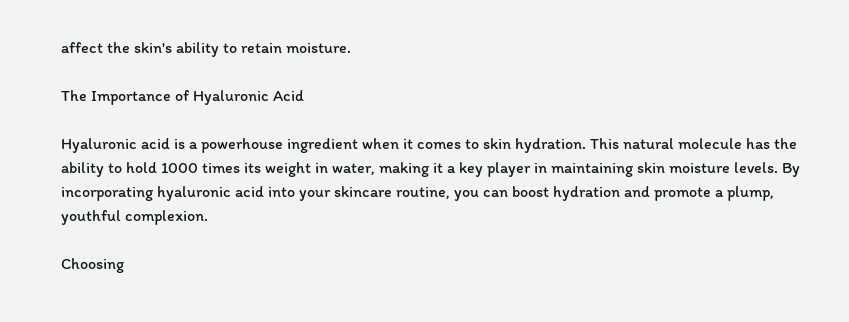affect the skin's ability to retain moisture.

The Importance of Hyaluronic Acid

Hyaluronic acid is a powerhouse ingredient when it comes to skin hydration. This natural molecule has the ability to hold 1000 times its weight in water, making it a key player in maintaining skin moisture levels. By incorporating hyaluronic acid into your skincare routine, you can boost hydration and promote a plump, youthful complexion.

Choosing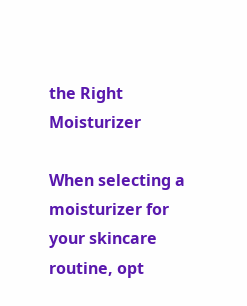the Right Moisturizer

When selecting a moisturizer for your skincare routine, opt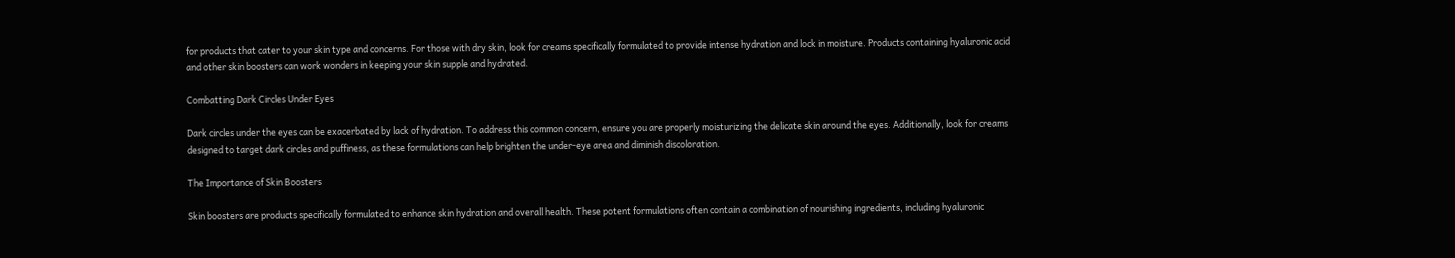for products that cater to your skin type and concerns. For those with dry skin, look for creams specifically formulated to provide intense hydration and lock in moisture. Products containing hyaluronic acid and other skin boosters can work wonders in keeping your skin supple and hydrated.

Combatting Dark Circles Under Eyes

Dark circles under the eyes can be exacerbated by lack of hydration. To address this common concern, ensure you are properly moisturizing the delicate skin around the eyes. Additionally, look for creams designed to target dark circles and puffiness, as these formulations can help brighten the under-eye area and diminish discoloration.

The Importance of Skin Boosters

Skin boosters are products specifically formulated to enhance skin hydration and overall health. These potent formulations often contain a combination of nourishing ingredients, including hyaluronic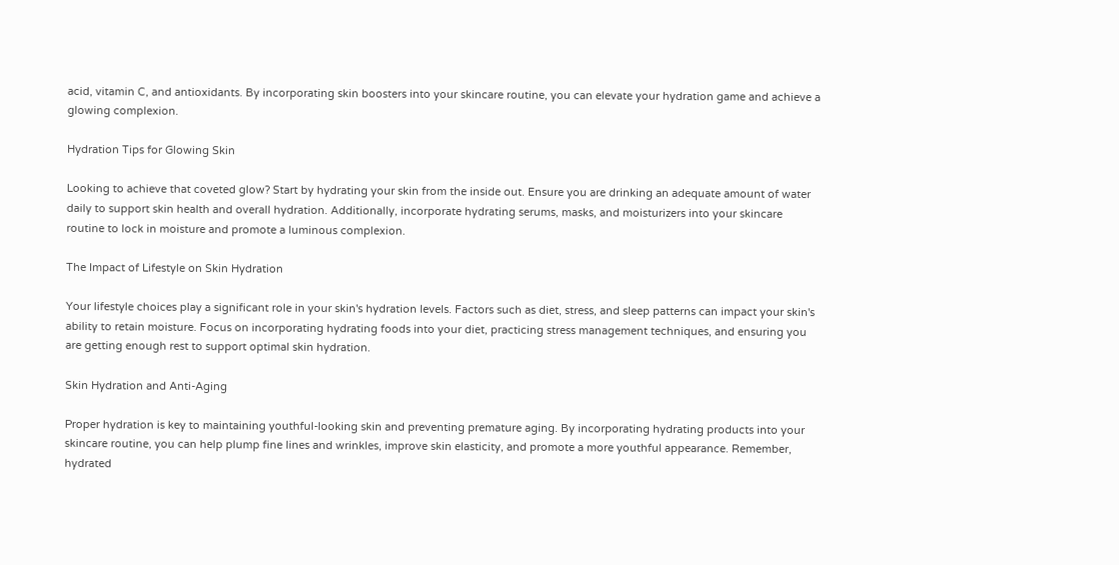acid, vitamin C, and antioxidants. By incorporating skin boosters into your skincare routine, you can elevate your hydration game and achieve a glowing complexion.

Hydration Tips for Glowing Skin

Looking to achieve that coveted glow? Start by hydrating your skin from the inside out. Ensure you are drinking an adequate amount of water daily to support skin health and overall hydration. Additionally, incorporate hydrating serums, masks, and moisturizers into your skincare routine to lock in moisture and promote a luminous complexion.

The Impact of Lifestyle on Skin Hydration

Your lifestyle choices play a significant role in your skin's hydration levels. Factors such as diet, stress, and sleep patterns can impact your skin's ability to retain moisture. Focus on incorporating hydrating foods into your diet, practicing stress management techniques, and ensuring you are getting enough rest to support optimal skin hydration.

Skin Hydration and Anti-Aging

Proper hydration is key to maintaining youthful-looking skin and preventing premature aging. By incorporating hydrating products into your skincare routine, you can help plump fine lines and wrinkles, improve skin elasticity, and promote a more youthful appearance. Remember, hydrated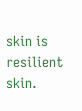skin is resilient skin.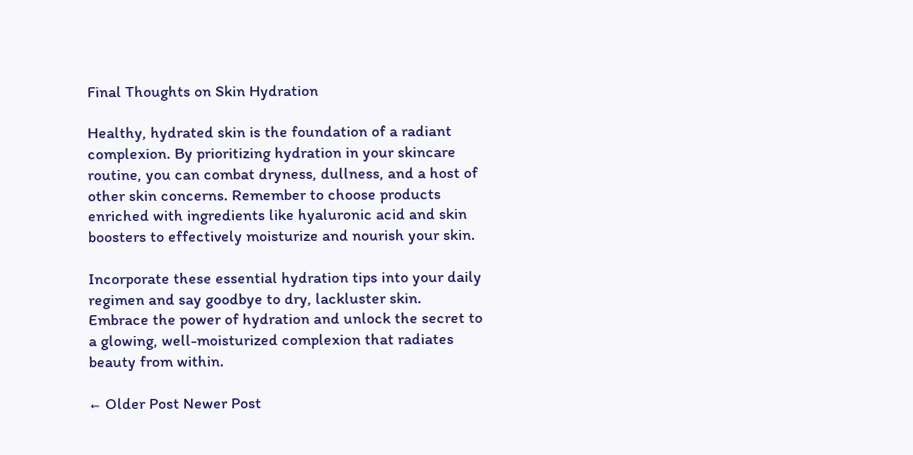Final Thoughts on Skin Hydration

Healthy, hydrated skin is the foundation of a radiant complexion. By prioritizing hydration in your skincare routine, you can combat dryness, dullness, and a host of other skin concerns. Remember to choose products enriched with ingredients like hyaluronic acid and skin boosters to effectively moisturize and nourish your skin.

Incorporate these essential hydration tips into your daily regimen and say goodbye to dry, lackluster skin. Embrace the power of hydration and unlock the secret to a glowing, well-moisturized complexion that radiates beauty from within.

← Older Post Newer Post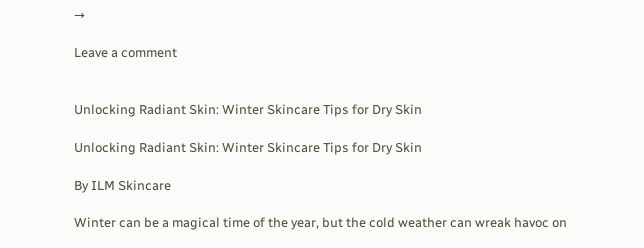→

Leave a comment


Unlocking Radiant Skin: Winter Skincare Tips for Dry Skin

Unlocking Radiant Skin: Winter Skincare Tips for Dry Skin

By ILM Skincare

Winter can be a magical time of the year, but the cold weather can wreak havoc on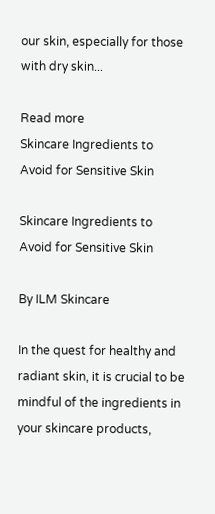our skin, especially for those with dry skin...

Read more
Skincare Ingredients to Avoid for Sensitive Skin

Skincare Ingredients to Avoid for Sensitive Skin

By ILM Skincare

In the quest for healthy and radiant skin, it is crucial to be mindful of the ingredients in your skincare products,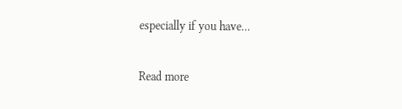especially if you have...

Read more